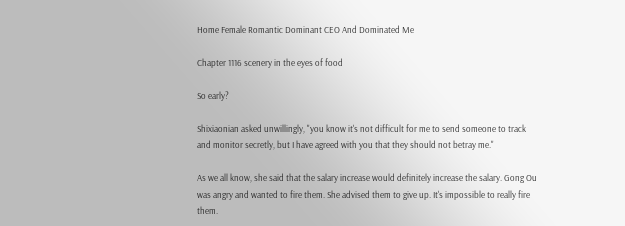Home Female Romantic Dominant CEO And Dominated Me

Chapter 1116 scenery in the eyes of food

So early?

Shixiaonian asked unwillingly, "you know it's not difficult for me to send someone to track and monitor secretly, but I have agreed with you that they should not betray me."

As we all know, she said that the salary increase would definitely increase the salary. Gong Ou was angry and wanted to fire them. She advised them to give up. It's impossible to really fire them.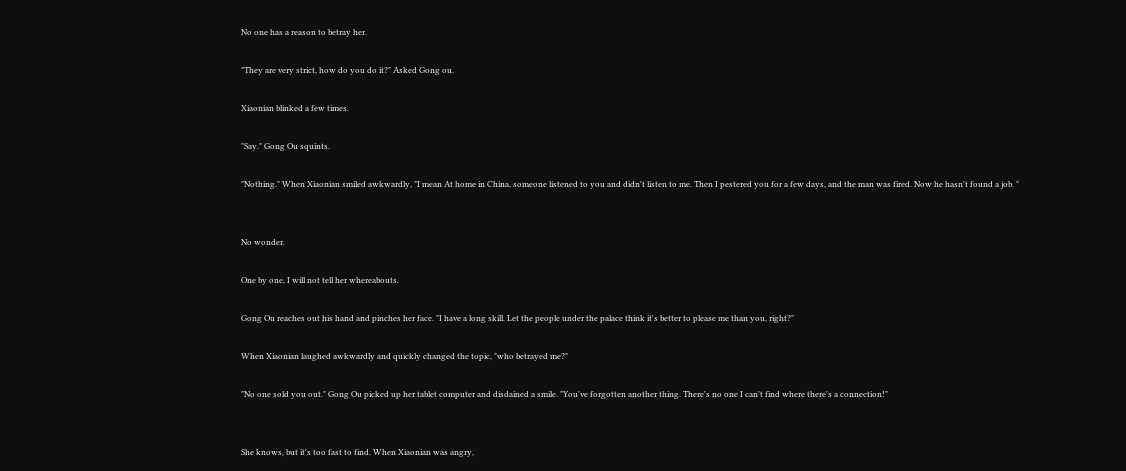No one has a reason to betray her.

"They are very strict, how do you do it?" Asked Gong ou.

Xiaonian blinked a few times.

"Say." Gong Ou squints.

"Nothing." When Xiaonian smiled awkwardly, "I mean At home in China, someone listened to you and didn't listen to me. Then I pestered you for a few days, and the man was fired. Now he hasn't found a job. "


No wonder.

One by one, I will not tell her whereabouts.

Gong Ou reaches out his hand and pinches her face. "I have a long skill. Let the people under the palace think it's better to please me than you, right?"

When Xiaonian laughed awkwardly and quickly changed the topic, "who betrayed me?"

"No one sold you out." Gong Ou picked up her tablet computer and disdained a smile. "You've forgotten another thing. There's no one I can't find where there's a connection!"


She knows, but it's too fast to find. When Xiaonian was angry,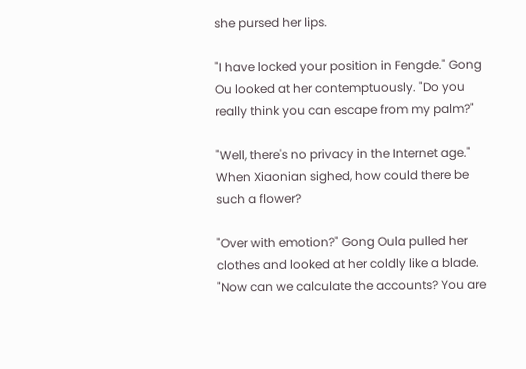she pursed her lips.

"I have locked your position in Fengde." Gong Ou looked at her contemptuously. "Do you really think you can escape from my palm?"

"Well, there's no privacy in the Internet age." When Xiaonian sighed, how could there be such a flower?

"Over with emotion?" Gong Oula pulled her clothes and looked at her coldly like a blade. "Now can we calculate the accounts? You are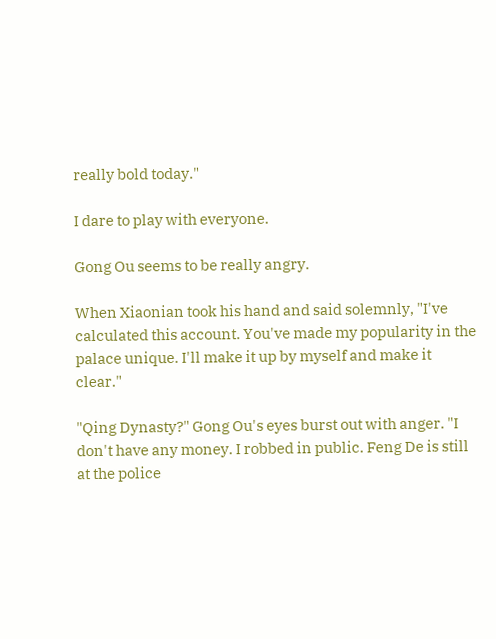really bold today."

I dare to play with everyone.

Gong Ou seems to be really angry.

When Xiaonian took his hand and said solemnly, "I've calculated this account. You've made my popularity in the palace unique. I'll make it up by myself and make it clear."

"Qing Dynasty?" Gong Ou's eyes burst out with anger. "I don't have any money. I robbed in public. Feng De is still at the police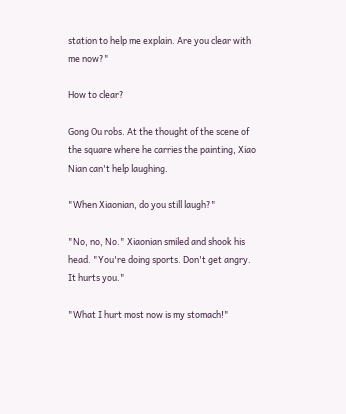station to help me explain. Are you clear with me now?"

How to clear?

Gong Ou robs. At the thought of the scene of the square where he carries the painting, Xiao Nian can't help laughing.

"When Xiaonian, do you still laugh?"

"No, no, No." Xiaonian smiled and shook his head. "You're doing sports. Don't get angry. It hurts you."

"What I hurt most now is my stomach!"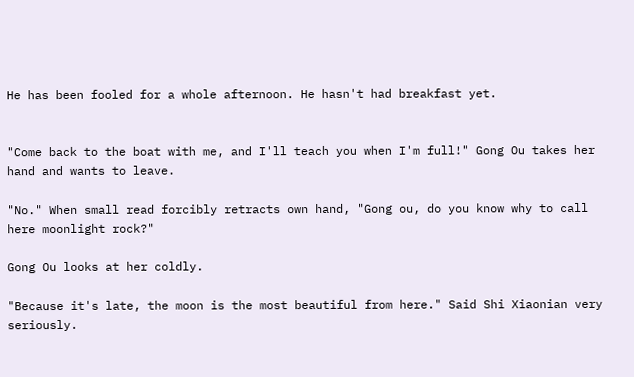He has been fooled for a whole afternoon. He hasn't had breakfast yet.


"Come back to the boat with me, and I'll teach you when I'm full!" Gong Ou takes her hand and wants to leave.

"No." When small read forcibly retracts own hand, "Gong ou, do you know why to call here moonlight rock?"

Gong Ou looks at her coldly.

"Because it's late, the moon is the most beautiful from here." Said Shi Xiaonian very seriously.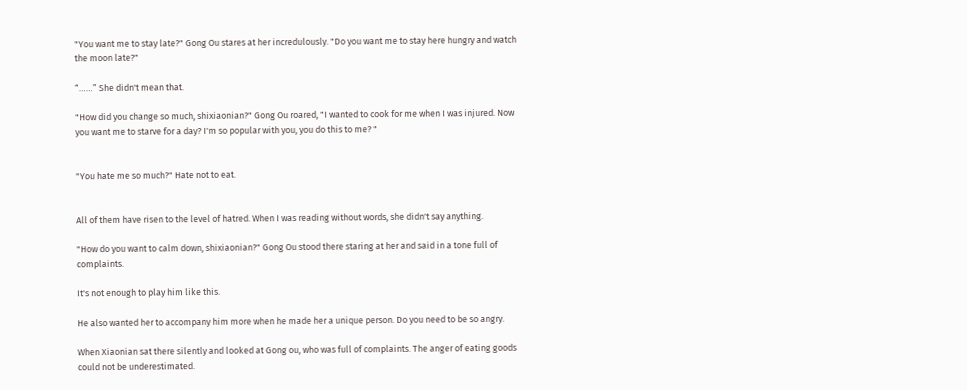"You want me to stay late?" Gong Ou stares at her incredulously. "Do you want me to stay here hungry and watch the moon late?"

“……” She didn't mean that.

"How did you change so much, shixiaonian?" Gong Ou roared, "I wanted to cook for me when I was injured. Now you want me to starve for a day? I'm so popular with you, you do this to me? "


"You hate me so much?" Hate not to eat.


All of them have risen to the level of hatred. When I was reading without words, she didn't say anything.

"How do you want to calm down, shixiaonian?" Gong Ou stood there staring at her and said in a tone full of complaints.

It's not enough to play him like this.

He also wanted her to accompany him more when he made her a unique person. Do you need to be so angry.

When Xiaonian sat there silently and looked at Gong ou, who was full of complaints. The anger of eating goods could not be underestimated.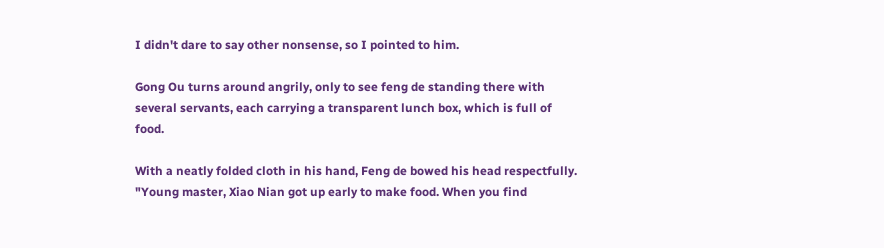I didn't dare to say other nonsense, so I pointed to him.

Gong Ou turns around angrily, only to see feng de standing there with several servants, each carrying a transparent lunch box, which is full of food.

With a neatly folded cloth in his hand, Feng de bowed his head respectfully. "Young master, Xiao Nian got up early to make food. When you find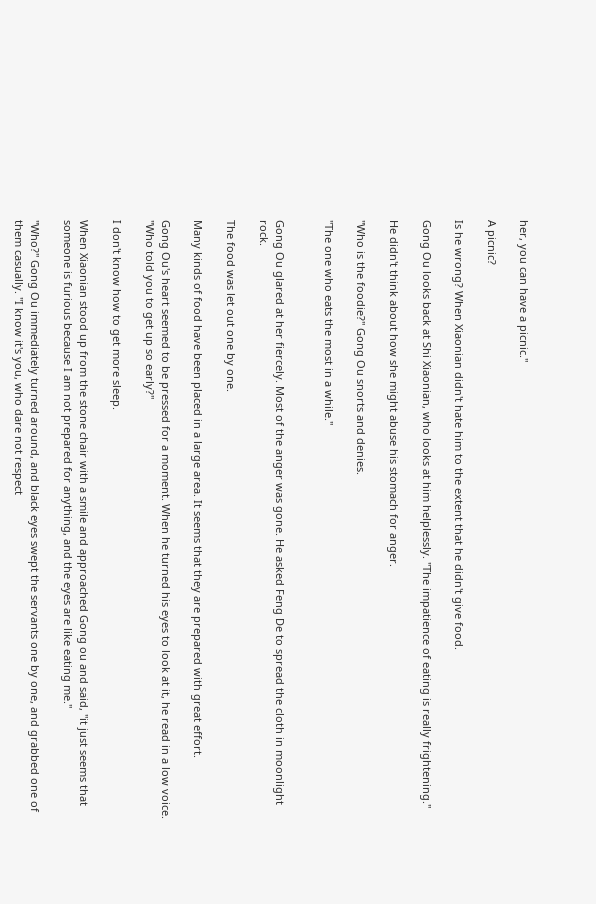her, you can have a picnic."

A picnic?

Is he wrong? When Xiaonian didn't hate him to the extent that he didn't give food.

Gong Ou looks back at Shi Xiaonian, who looks at him helplessly. "The impatience of eating is really frightening."

He didn't think about how she might abuse his stomach for anger.

"Who is the foodie?" Gong Ou snorts and denies.

"The one who eats the most in a while."


Gong Ou glared at her fiercely. Most of the anger was gone. He asked Feng De to spread the cloth in moonlight rock.

The food was let out one by one.

Many kinds of food have been placed in a large area. It seems that they are prepared with great effort.

Gong Ou's heart seemed to be pressed for a moment. When he turned his eyes to look at it, he read in a low voice. "Who told you to get up so early?"

I don't know how to get more sleep.

When Xiaonian stood up from the stone chair with a smile and approached Gong ou and said, "it just seems that someone is furious because I am not prepared for anything, and the eyes are like eating me."

"Who?" Gong Ou immediately turned around, and black eyes swept the servants one by one, and grabbed one of them casually. "I know it's you, who dare not respect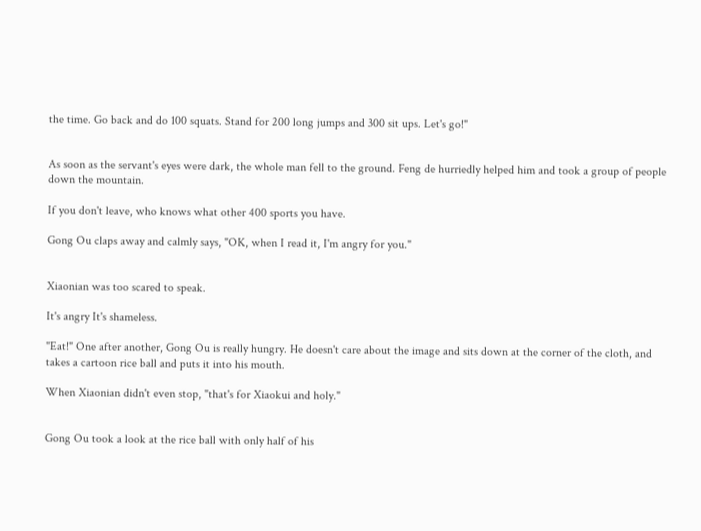the time. Go back and do 100 squats. Stand for 200 long jumps and 300 sit ups. Let's go!"


As soon as the servant's eyes were dark, the whole man fell to the ground. Feng de hurriedly helped him and took a group of people down the mountain.

If you don't leave, who knows what other 400 sports you have.

Gong Ou claps away and calmly says, "OK, when I read it, I'm angry for you."


Xiaonian was too scared to speak.

It's angry It's shameless.

"Eat!" One after another, Gong Ou is really hungry. He doesn't care about the image and sits down at the corner of the cloth, and takes a cartoon rice ball and puts it into his mouth.

When Xiaonian didn't even stop, "that's for Xiaokui and holy."


Gong Ou took a look at the rice ball with only half of his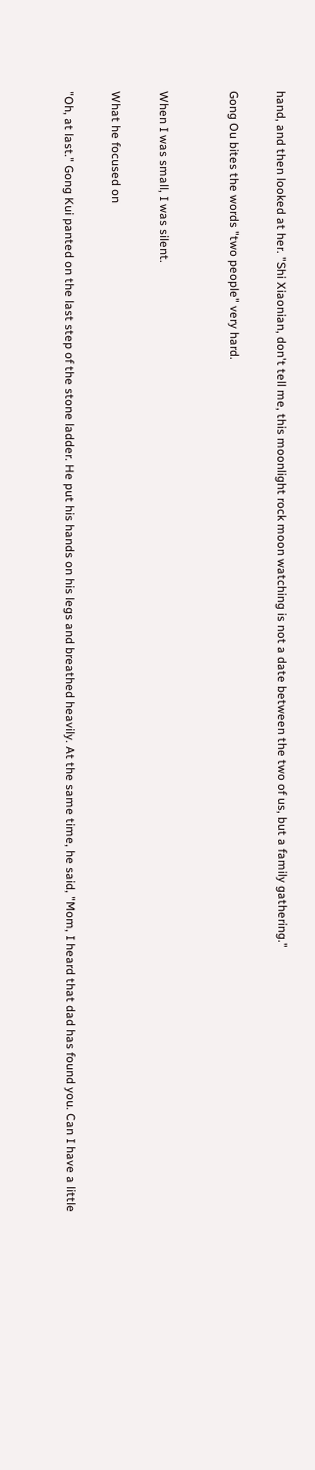hand, and then looked at her. "Shi Xiaonian, don't tell me, this moonlight rock moon watching is not a date between the two of us, but a family gathering."

Gong Ou bites the words "two people" very hard.


When I was small, I was silent.

What he focused on

"Oh, at last." Gong Kui panted on the last step of the stone ladder. He put his hands on his legs and breathed heavily. At the same time, he said, "Mom, I heard that dad has found you. Can I have a little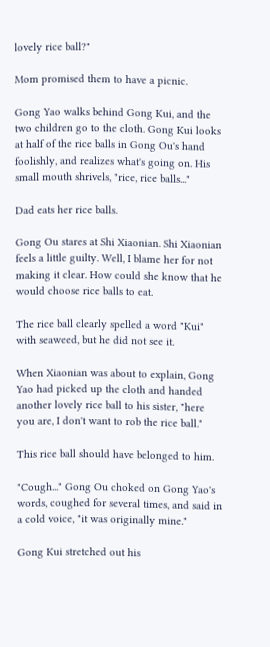lovely rice ball?"

Mom promised them to have a picnic.

Gong Yao walks behind Gong Kui, and the two children go to the cloth. Gong Kui looks at half of the rice balls in Gong Ou's hand foolishly, and realizes what's going on. His small mouth shrivels, "rice, rice balls..."

Dad eats her rice balls.

Gong Ou stares at Shi Xiaonian. Shi Xiaonian feels a little guilty. Well, I blame her for not making it clear. How could she know that he would choose rice balls to eat.

The rice ball clearly spelled a word "Kui" with seaweed, but he did not see it.

When Xiaonian was about to explain, Gong Yao had picked up the cloth and handed another lovely rice ball to his sister, "here you are, I don't want to rob the rice ball."

This rice ball should have belonged to him.

"Cough..." Gong Ou choked on Gong Yao's words, coughed for several times, and said in a cold voice, "it was originally mine."

Gong Kui stretched out his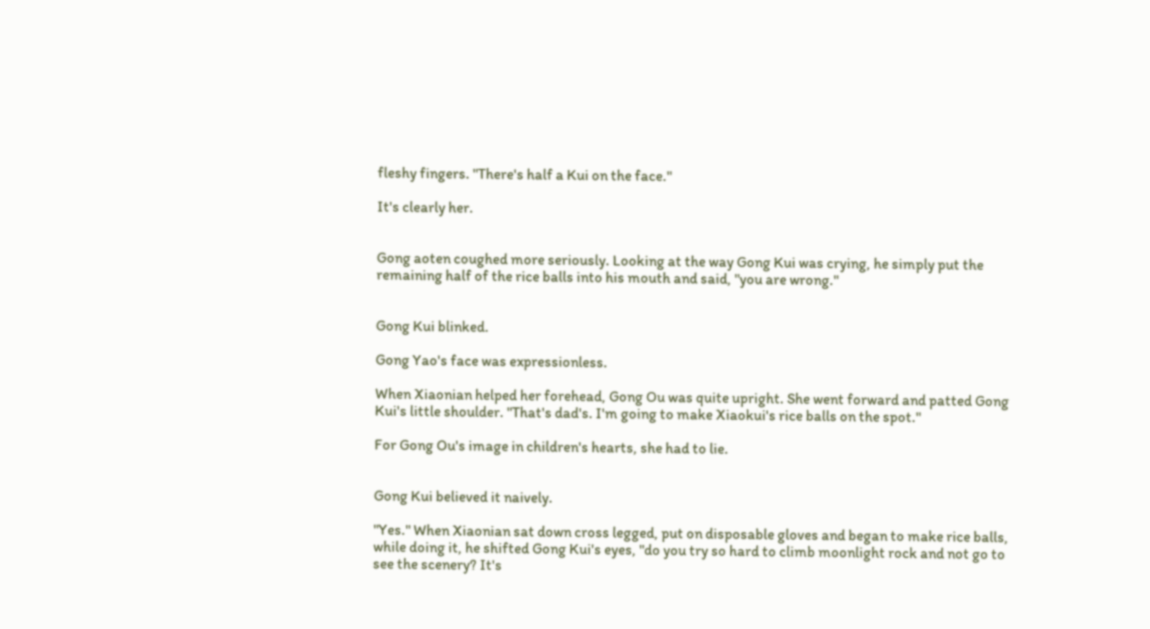fleshy fingers. "There's half a Kui on the face."

It's clearly her.


Gong aoten coughed more seriously. Looking at the way Gong Kui was crying, he simply put the remaining half of the rice balls into his mouth and said, "you are wrong."


Gong Kui blinked.

Gong Yao's face was expressionless.

When Xiaonian helped her forehead, Gong Ou was quite upright. She went forward and patted Gong Kui's little shoulder. "That's dad's. I'm going to make Xiaokui's rice balls on the spot."

For Gong Ou's image in children's hearts, she had to lie.


Gong Kui believed it naively.

"Yes." When Xiaonian sat down cross legged, put on disposable gloves and began to make rice balls, while doing it, he shifted Gong Kui's eyes, "do you try so hard to climb moonlight rock and not go to see the scenery? It's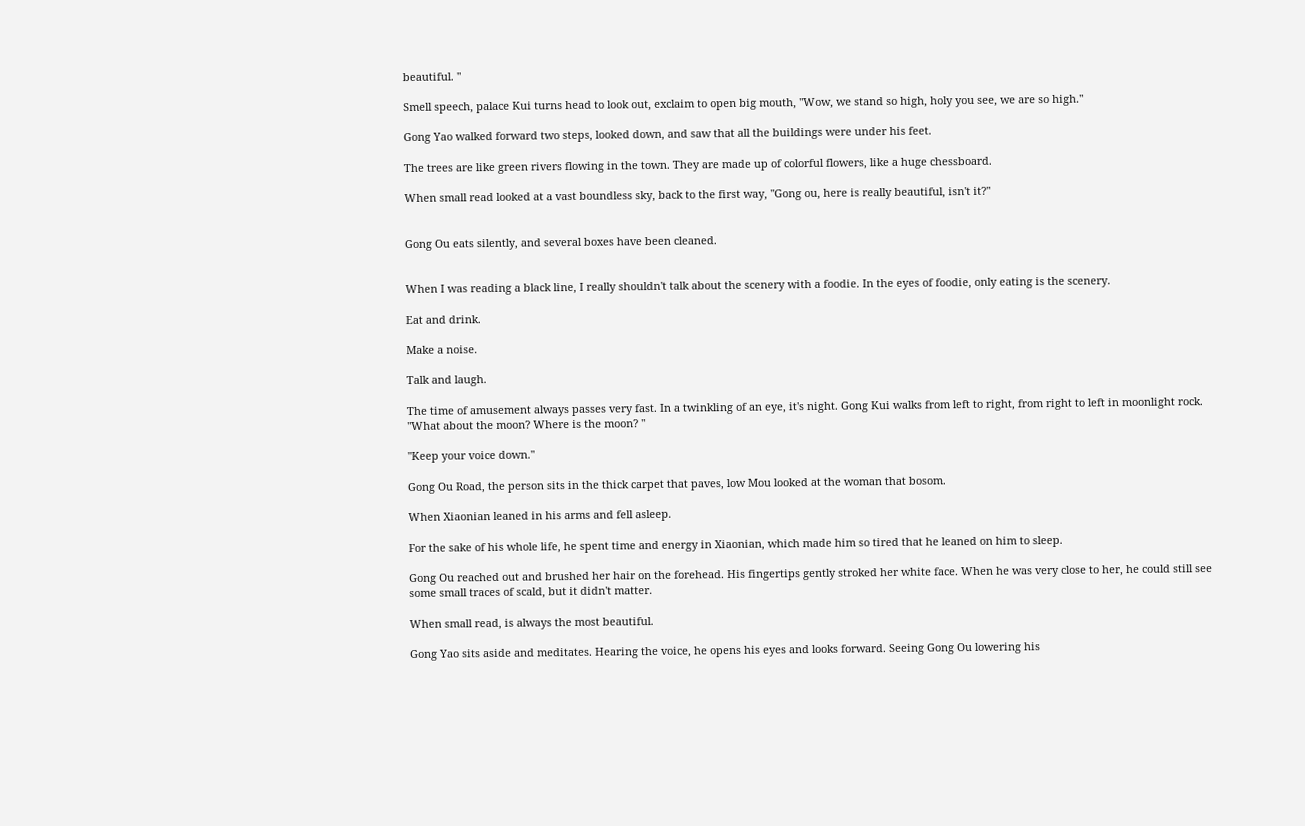beautiful. "

Smell speech, palace Kui turns head to look out, exclaim to open big mouth, "Wow, we stand so high, holy you see, we are so high."

Gong Yao walked forward two steps, looked down, and saw that all the buildings were under his feet.

The trees are like green rivers flowing in the town. They are made up of colorful flowers, like a huge chessboard.

When small read looked at a vast boundless sky, back to the first way, "Gong ou, here is really beautiful, isn't it?"


Gong Ou eats silently, and several boxes have been cleaned.


When I was reading a black line, I really shouldn't talk about the scenery with a foodie. In the eyes of foodie, only eating is the scenery.

Eat and drink.

Make a noise.

Talk and laugh.

The time of amusement always passes very fast. In a twinkling of an eye, it's night. Gong Kui walks from left to right, from right to left in moonlight rock. "What about the moon? Where is the moon? "

"Keep your voice down."

Gong Ou Road, the person sits in the thick carpet that paves, low Mou looked at the woman that bosom.

When Xiaonian leaned in his arms and fell asleep.

For the sake of his whole life, he spent time and energy in Xiaonian, which made him so tired that he leaned on him to sleep.

Gong Ou reached out and brushed her hair on the forehead. His fingertips gently stroked her white face. When he was very close to her, he could still see some small traces of scald, but it didn't matter.

When small read, is always the most beautiful.

Gong Yao sits aside and meditates. Hearing the voice, he opens his eyes and looks forward. Seeing Gong Ou lowering his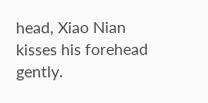head, Xiao Nian kisses his forehead gently.